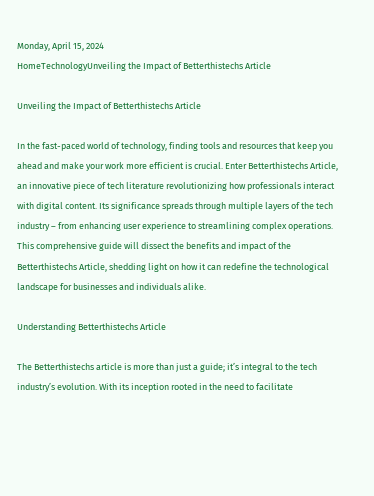Monday, April 15, 2024
HomeTechnologyUnveiling the Impact of Betterthistechs Article

Unveiling the Impact of Betterthistechs Article

In the fast-paced world of technology, finding tools and resources that keep you ahead and make your work more efficient is crucial. Enter Betterthistechs Article, an innovative piece of tech literature revolutionizing how professionals interact with digital content. Its significance spreads through multiple layers of the tech industry – from enhancing user experience to streamlining complex operations. This comprehensive guide will dissect the benefits and impact of the Betterthistechs Article, shedding light on how it can redefine the technological landscape for businesses and individuals alike.

Understanding Betterthistechs Article

The Betterthistechs article is more than just a guide; it’s integral to the tech industry’s evolution. With its inception rooted in the need to facilitate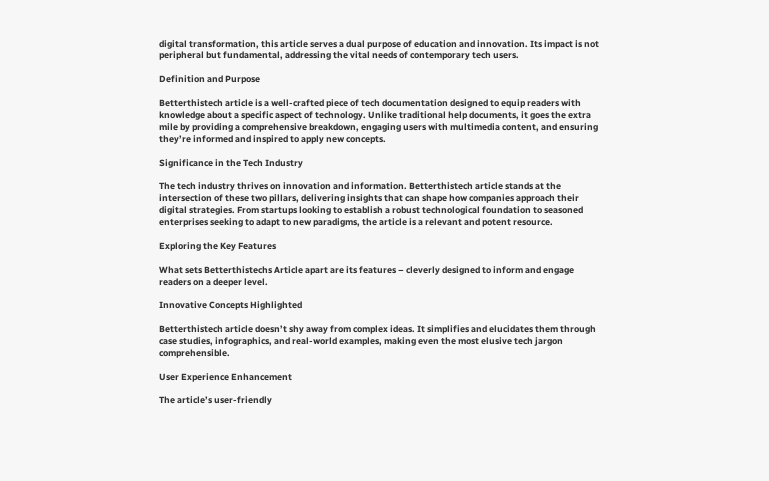digital transformation, this article serves a dual purpose of education and innovation. Its impact is not peripheral but fundamental, addressing the vital needs of contemporary tech users.

Definition and Purpose

Betterthistech article is a well-crafted piece of tech documentation designed to equip readers with knowledge about a specific aspect of technology. Unlike traditional help documents, it goes the extra mile by providing a comprehensive breakdown, engaging users with multimedia content, and ensuring they’re informed and inspired to apply new concepts.

Significance in the Tech Industry

The tech industry thrives on innovation and information. Betterthistech article stands at the intersection of these two pillars, delivering insights that can shape how companies approach their digital strategies. From startups looking to establish a robust technological foundation to seasoned enterprises seeking to adapt to new paradigms, the article is a relevant and potent resource.

Exploring the Key Features

What sets Betterthistechs Article apart are its features – cleverly designed to inform and engage readers on a deeper level.

Innovative Concepts Highlighted

Betterthistech article doesn’t shy away from complex ideas. It simplifies and elucidates them through case studies, infographics, and real-world examples, making even the most elusive tech jargon comprehensible.

User Experience Enhancement

The article’s user-friendly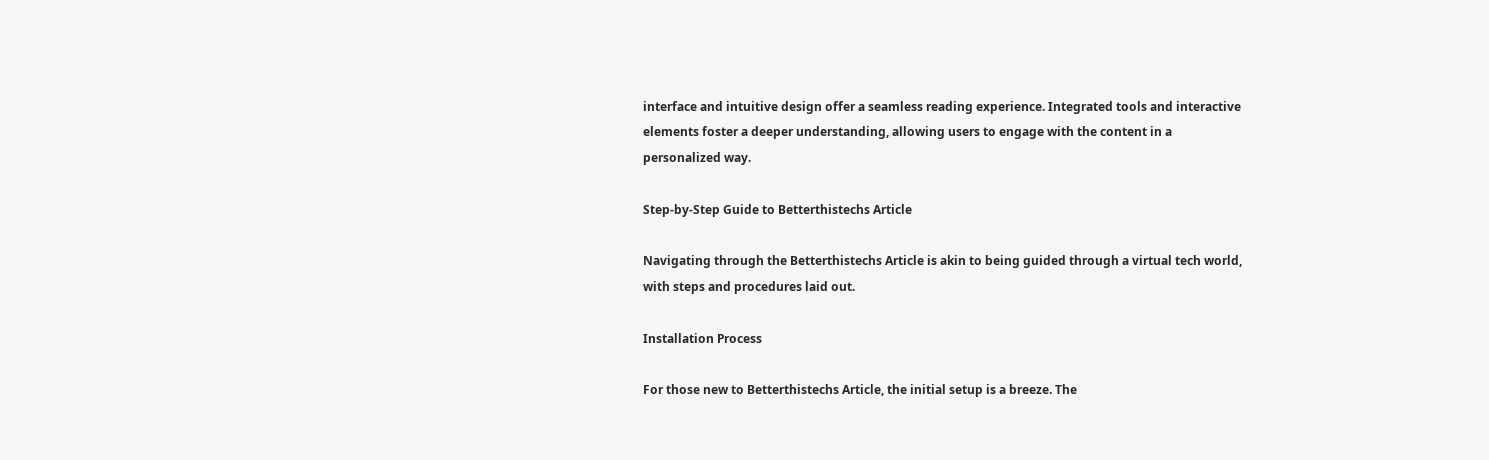interface and intuitive design offer a seamless reading experience. Integrated tools and interactive elements foster a deeper understanding, allowing users to engage with the content in a personalized way.

Step-by-Step Guide to Betterthistechs Article

Navigating through the Betterthistechs Article is akin to being guided through a virtual tech world, with steps and procedures laid out.

Installation Process

For those new to Betterthistechs Article, the initial setup is a breeze. The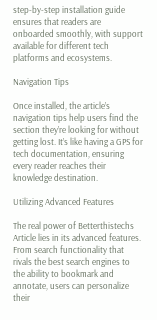step-by-step installation guide ensures that readers are onboarded smoothly, with support available for different tech platforms and ecosystems.

Navigation Tips

Once installed, the article’s navigation tips help users find the section they’re looking for without getting lost. It’s like having a GPS for tech documentation, ensuring every reader reaches their knowledge destination.

Utilizing Advanced Features

The real power of Betterthistechs Article lies in its advanced features. From search functionality that rivals the best search engines to the ability to bookmark and annotate, users can personalize their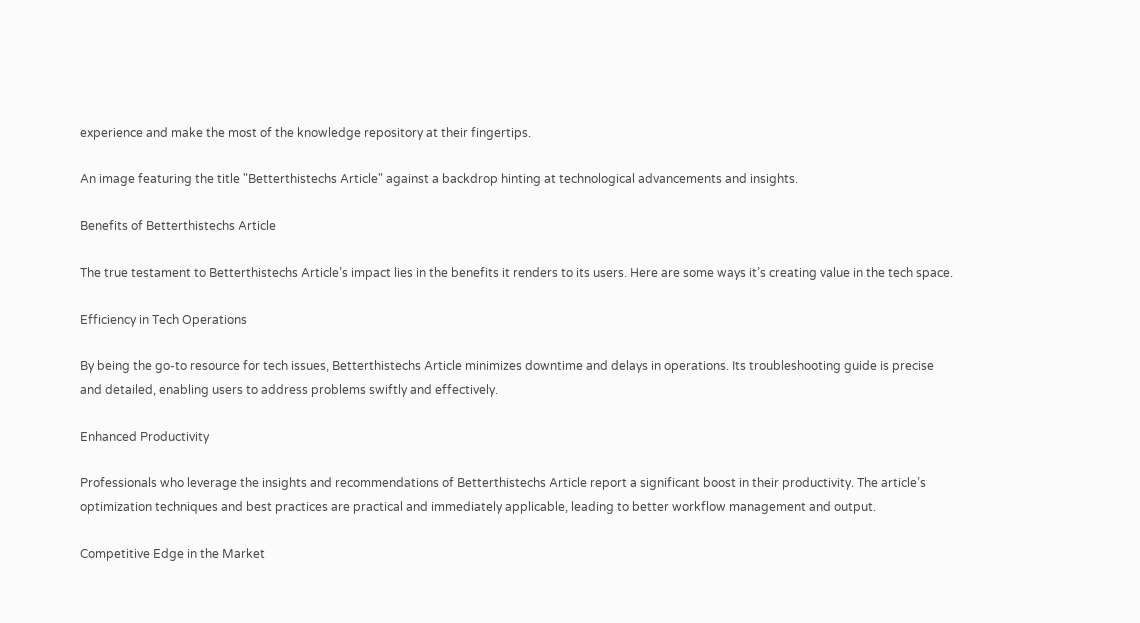experience and make the most of the knowledge repository at their fingertips.

An image featuring the title "Betterthistechs Article" against a backdrop hinting at technological advancements and insights.

Benefits of Betterthistechs Article

The true testament to Betterthistechs Article’s impact lies in the benefits it renders to its users. Here are some ways it’s creating value in the tech space.

Efficiency in Tech Operations

By being the go-to resource for tech issues, Betterthistechs Article minimizes downtime and delays in operations. Its troubleshooting guide is precise and detailed, enabling users to address problems swiftly and effectively.

Enhanced Productivity

Professionals who leverage the insights and recommendations of Betterthistechs Article report a significant boost in their productivity. The article’s optimization techniques and best practices are practical and immediately applicable, leading to better workflow management and output.

Competitive Edge in the Market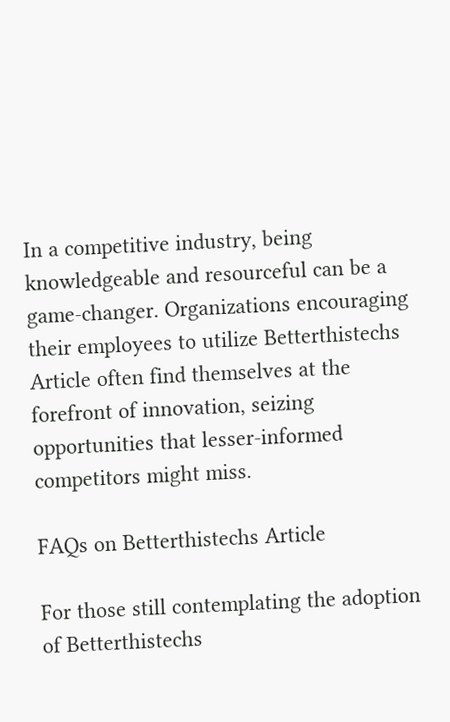In a competitive industry, being knowledgeable and resourceful can be a game-changer. Organizations encouraging their employees to utilize Betterthistechs Article often find themselves at the forefront of innovation, seizing opportunities that lesser-informed competitors might miss.

FAQs on Betterthistechs Article

For those still contemplating the adoption of Betterthistechs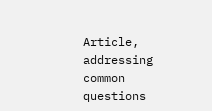Article, addressing common questions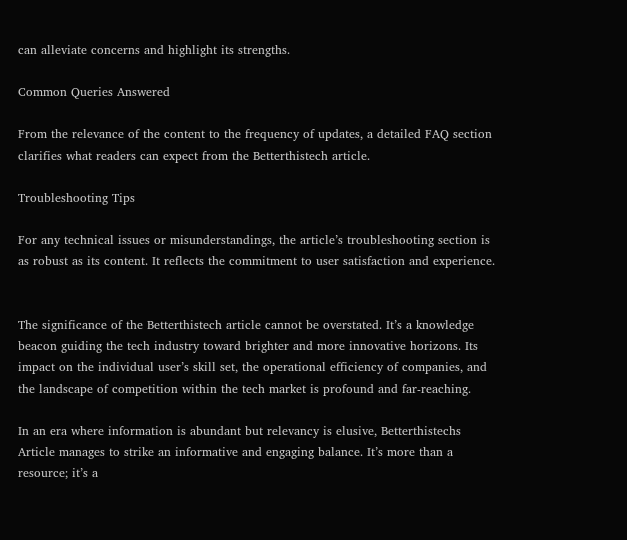can alleviate concerns and highlight its strengths.

Common Queries Answered

From the relevance of the content to the frequency of updates, a detailed FAQ section clarifies what readers can expect from the Betterthistech article.

Troubleshooting Tips

For any technical issues or misunderstandings, the article’s troubleshooting section is as robust as its content. It reflects the commitment to user satisfaction and experience.


The significance of the Betterthistech article cannot be overstated. It’s a knowledge beacon guiding the tech industry toward brighter and more innovative horizons. Its impact on the individual user’s skill set, the operational efficiency of companies, and the landscape of competition within the tech market is profound and far-reaching.

In an era where information is abundant but relevancy is elusive, Betterthistechs Article manages to strike an informative and engaging balance. It’s more than a resource; it’s a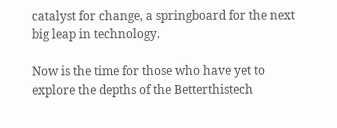catalyst for change, a springboard for the next big leap in technology.

Now is the time for those who have yet to explore the depths of the Betterthistech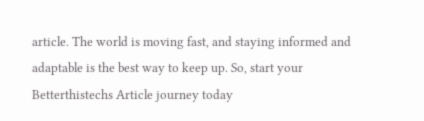article. The world is moving fast, and staying informed and adaptable is the best way to keep up. So, start your Betterthistechs Article journey today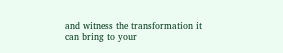and witness the transformation it can bring to your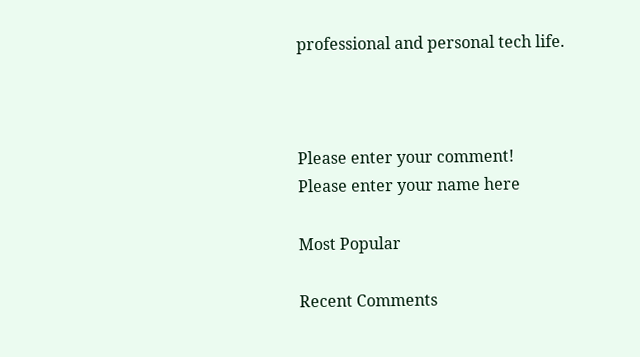professional and personal tech life.



Please enter your comment!
Please enter your name here

Most Popular

Recent Comments